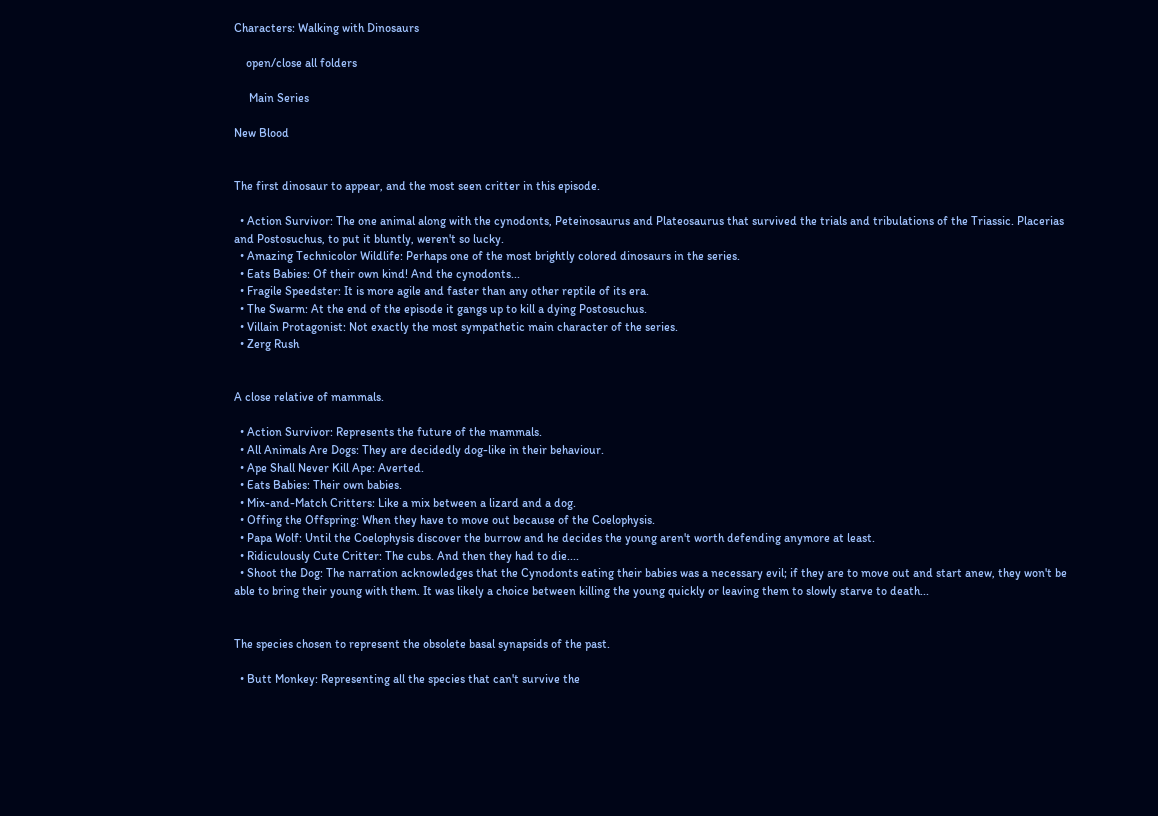Characters: Walking with Dinosaurs

    open/close all folders

     Main Series

New Blood


The first dinosaur to appear, and the most seen critter in this episode.

  • Action Survivor: The one animal along with the cynodonts, Peteinosaurus and Plateosaurus that survived the trials and tribulations of the Triassic. Placerias and Postosuchus, to put it bluntly, weren't so lucky.
  • Amazing Technicolor Wildlife: Perhaps one of the most brightly colored dinosaurs in the series.
  • Eats Babies: Of their own kind! And the cynodonts...
  • Fragile Speedster: It is more agile and faster than any other reptile of its era.
  • The Swarm: At the end of the episode it gangs up to kill a dying Postosuchus.
  • Villain Protagonist: Not exactly the most sympathetic main character of the series.
  • Zerg Rush


A close relative of mammals.

  • Action Survivor: Represents the future of the mammals.
  • All Animals Are Dogs: They are decidedly dog-like in their behaviour.
  • Ape Shall Never Kill Ape: Averted.
  • Eats Babies: Their own babies.
  • Mix-and-Match Critters: Like a mix between a lizard and a dog.
  • Offing the Offspring: When they have to move out because of the Coelophysis.
  • Papa Wolf: Until the Coelophysis discover the burrow and he decides the young aren't worth defending anymore at least.
  • Ridiculously Cute Critter: The cubs. And then they had to die....
  • Shoot the Dog: The narration acknowledges that the Cynodonts eating their babies was a necessary evil; if they are to move out and start anew, they won't be able to bring their young with them. It was likely a choice between killing the young quickly or leaving them to slowly starve to death...


The species chosen to represent the obsolete basal synapsids of the past.

  • Butt Monkey: Representing all the species that can't survive the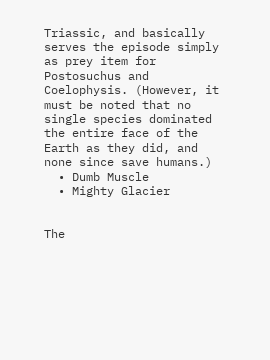Triassic, and basically serves the episode simply as prey item for Postosuchus and Coelophysis. (However, it must be noted that no single species dominated the entire face of the Earth as they did, and none since save humans.)
  • Dumb Muscle
  • Mighty Glacier


The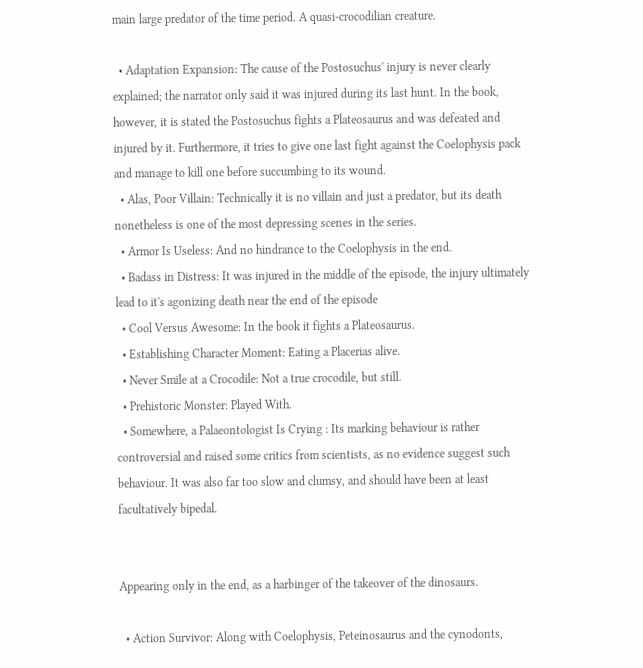main large predator of the time period. A quasi-crocodilian creature.

  • Adaptation Expansion: The cause of the Postosuchus' injury is never clearly explained; the narrator only said it was injured during its last hunt. In the book, however, it is stated the Postosuchus fights a Plateosaurus and was defeated and injured by it. Furthermore, it tries to give one last fight against the Coelophysis pack and manage to kill one before succumbing to its wound.
  • Alas, Poor Villain: Technically it is no villain and just a predator, but its death nonetheless is one of the most depressing scenes in the series.
  • Armor Is Useless: And no hindrance to the Coelophysis in the end.
  • Badass in Distress: It was injured in the middle of the episode, the injury ultimately lead to it's agonizing death near the end of the episode
  • Cool Versus Awesome: In the book it fights a Plateosaurus.
  • Establishing Character Moment: Eating a Placerias alive.
  • Never Smile at a Crocodile: Not a true crocodile, but still.
  • Prehistoric Monster: Played With.
  • Somewhere, a Palaeontologist Is Crying : Its marking behaviour is rather controversial and raised some critics from scientists, as no evidence suggest such behaviour. It was also far too slow and clumsy, and should have been at least facultatively bipedal.


Appearing only in the end, as a harbinger of the takeover of the dinosaurs.

  • Action Survivor: Along with Coelophysis, Peteinosaurus and the cynodonts,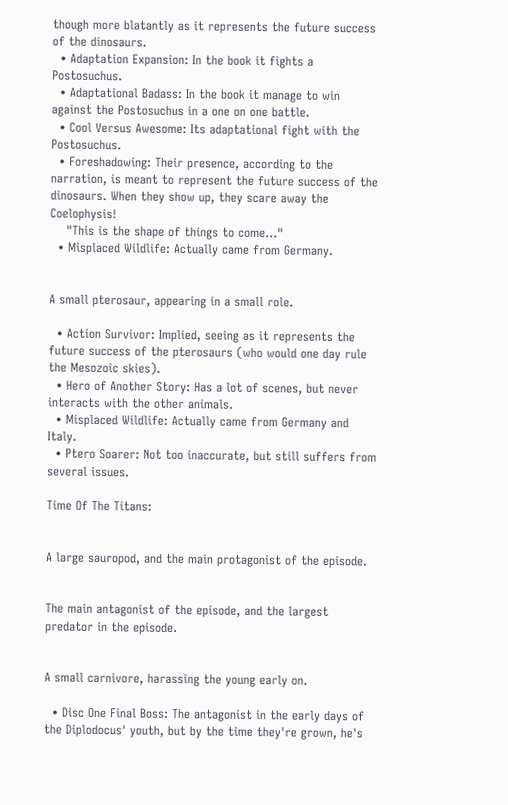though more blatantly as it represents the future success of the dinosaurs.
  • Adaptation Expansion: In the book it fights a Postosuchus.
  • Adaptational Badass: In the book it manage to win against the Postosuchus in a one on one battle.
  • Cool Versus Awesome: Its adaptational fight with the Postosuchus.
  • Foreshadowing: Their presence, according to the narration, is meant to represent the future success of the dinosaurs. When they show up, they scare away the Coelophysis!
    "This is the shape of things to come..."
  • Misplaced Wildlife: Actually came from Germany.


A small pterosaur, appearing in a small role.

  • Action Survivor: Implied, seeing as it represents the future success of the pterosaurs (who would one day rule the Mesozoic skies).
  • Hero of Another Story: Has a lot of scenes, but never interacts with the other animals.
  • Misplaced Wildlife: Actually came from Germany and Italy.
  • Ptero Soarer: Not too inaccurate, but still suffers from several issues.

Time Of The Titans:


A large sauropod, and the main protagonist of the episode.


The main antagonist of the episode, and the largest predator in the episode.


A small carnivore, harassing the young early on.

  • Disc One Final Boss: The antagonist in the early days of the Diplodocus' youth, but by the time they're grown, he's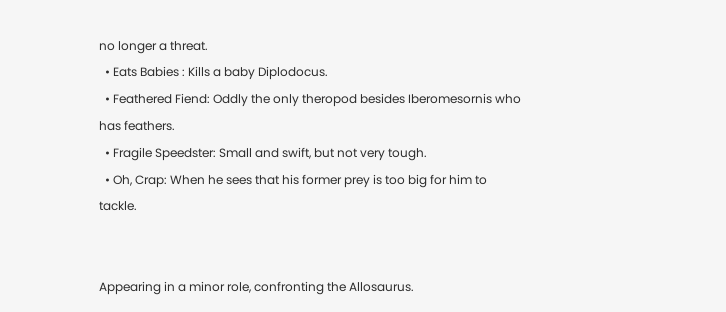no longer a threat.
  • Eats Babies : Kills a baby Diplodocus.
  • Feathered Fiend: Oddly the only theropod besides Iberomesornis who has feathers.
  • Fragile Speedster: Small and swift, but not very tough.
  • Oh, Crap: When he sees that his former prey is too big for him to tackle.


Appearing in a minor role, confronting the Allosaurus.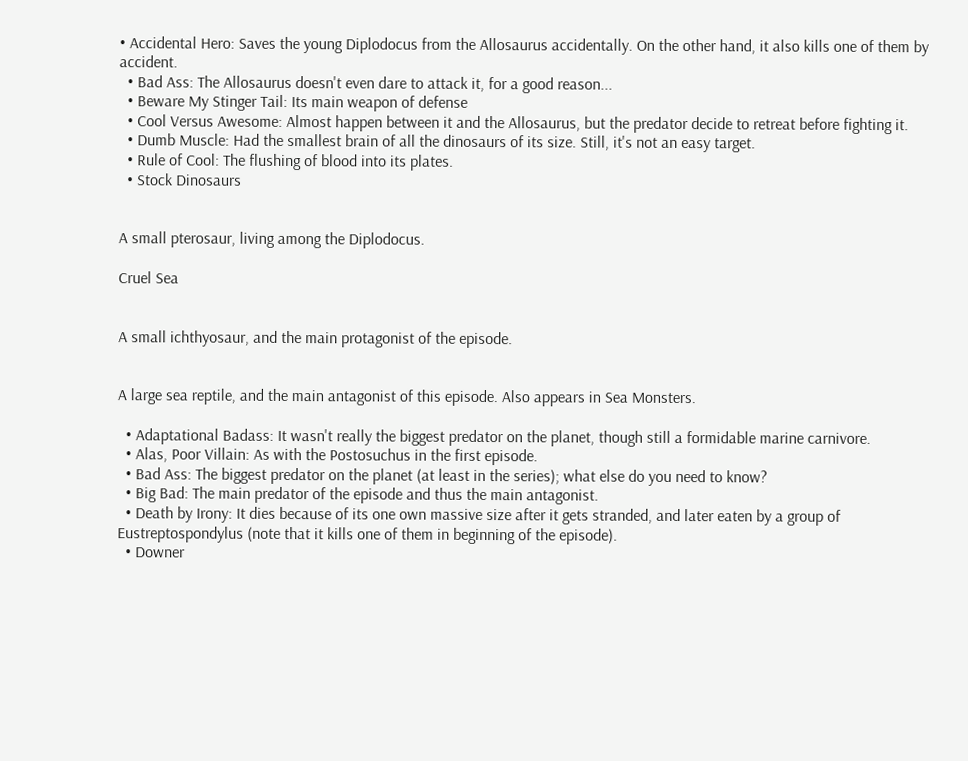• Accidental Hero: Saves the young Diplodocus from the Allosaurus accidentally. On the other hand, it also kills one of them by accident.
  • Bad Ass: The Allosaurus doesn't even dare to attack it, for a good reason...
  • Beware My Stinger Tail: Its main weapon of defense
  • Cool Versus Awesome: Almost happen between it and the Allosaurus, but the predator decide to retreat before fighting it.
  • Dumb Muscle: Had the smallest brain of all the dinosaurs of its size. Still, it's not an easy target.
  • Rule of Cool: The flushing of blood into its plates.
  • Stock Dinosaurs


A small pterosaur, living among the Diplodocus.

Cruel Sea


A small ichthyosaur, and the main protagonist of the episode.


A large sea reptile, and the main antagonist of this episode. Also appears in Sea Monsters.

  • Adaptational Badass: It wasn't really the biggest predator on the planet, though still a formidable marine carnivore.
  • Alas, Poor Villain: As with the Postosuchus in the first episode.
  • Bad Ass: The biggest predator on the planet (at least in the series); what else do you need to know?
  • Big Bad: The main predator of the episode and thus the main antagonist.
  • Death by Irony: It dies because of its one own massive size after it gets stranded, and later eaten by a group of Eustreptospondylus (note that it kills one of them in beginning of the episode).
  • Downer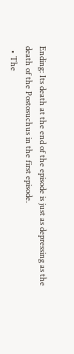Ending: Its death at the end of the episode is just as depressing as the death of the Postosuchus in the first episode.
  • The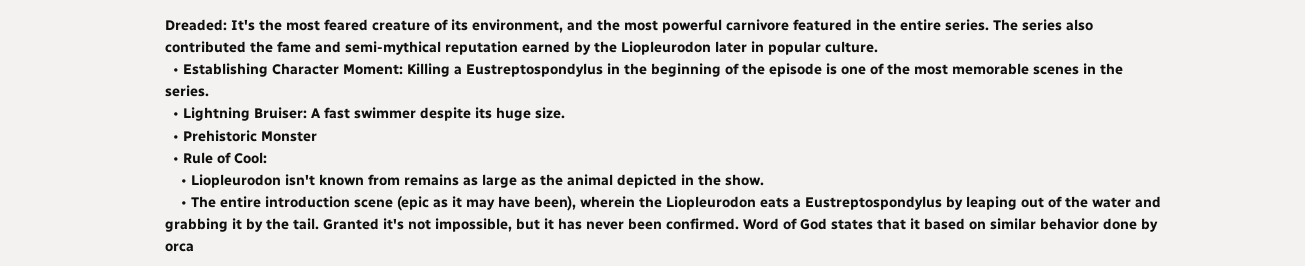Dreaded: It's the most feared creature of its environment, and the most powerful carnivore featured in the entire series. The series also contributed the fame and semi-mythical reputation earned by the Liopleurodon later in popular culture.
  • Establishing Character Moment: Killing a Eustreptospondylus in the beginning of the episode is one of the most memorable scenes in the series.
  • Lightning Bruiser: A fast swimmer despite its huge size.
  • Prehistoric Monster
  • Rule of Cool:
    • Liopleurodon isn't known from remains as large as the animal depicted in the show.
    • The entire introduction scene (epic as it may have been), wherein the Liopleurodon eats a Eustreptospondylus by leaping out of the water and grabbing it by the tail. Granted it's not impossible, but it has never been confirmed. Word of God states that it based on similar behavior done by orca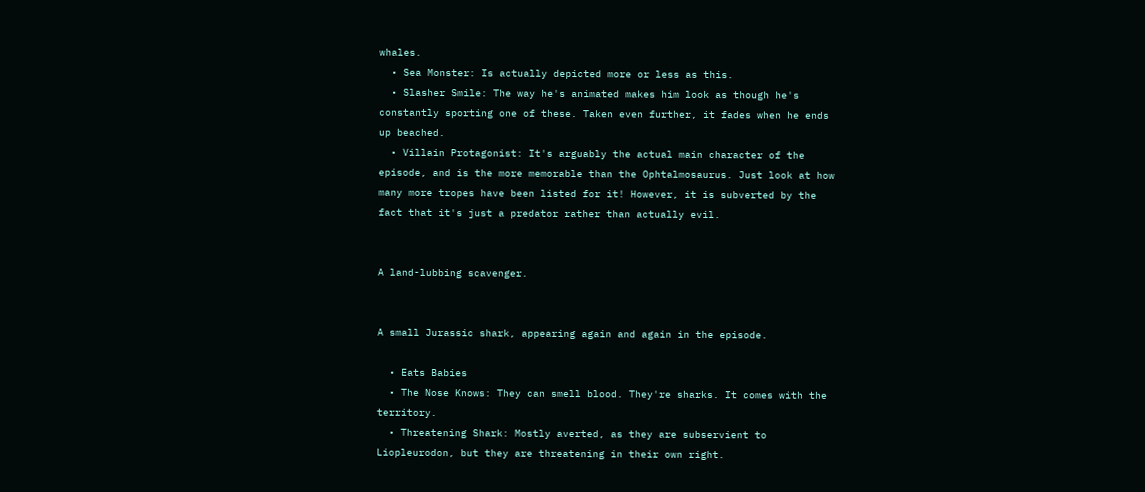whales.
  • Sea Monster: Is actually depicted more or less as this.
  • Slasher Smile: The way he's animated makes him look as though he's constantly sporting one of these. Taken even further, it fades when he ends up beached.
  • Villain Protagonist: It's arguably the actual main character of the episode, and is the more memorable than the Ophtalmosaurus. Just look at how many more tropes have been listed for it! However, it is subverted by the fact that it's just a predator rather than actually evil.


A land-lubbing scavenger.


A small Jurassic shark, appearing again and again in the episode.

  • Eats Babies
  • The Nose Knows: They can smell blood. They're sharks. It comes with the territory.
  • Threatening Shark: Mostly averted, as they are subservient to Liopleurodon, but they are threatening in their own right.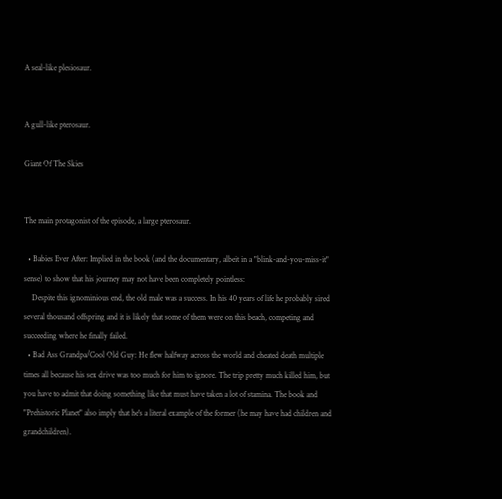A seal-like plesiosaur.


A gull-like pterosaur.

Giant Of The Skies


The main protagonist of the episode, a large pterosaur.

  • Babies Ever After: Implied in the book (and the documentary, albeit in a "blink-and-you-miss-it" sense) to show that his journey may not have been completely pointless:
    Despite this ignominious end, the old male was a success. In his 40 years of life he probably sired several thousand offspring and it is likely that some of them were on this beach, competing and succeeding where he finally failed.
  • Bad Ass Grandpa/Cool Old Guy: He flew halfway across the world and cheated death multiple times all because his sex drive was too much for him to ignore. The trip pretty much killed him, but you have to admit that doing something like that must have taken a lot of stamina. The book and "Prehistoric Planet" also imply that he's a literal example of the former (he may have had children and grandchildren).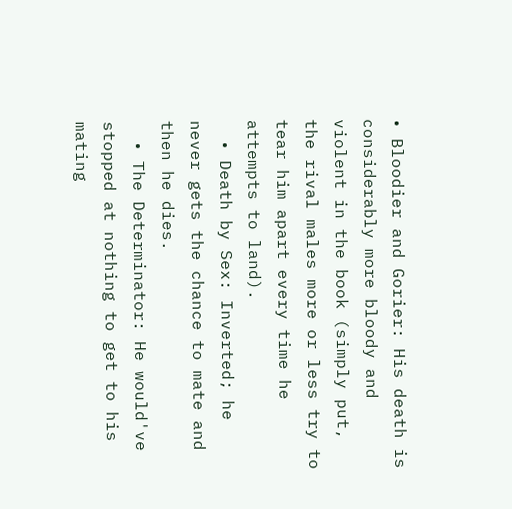• Bloodier and Gorier: His death is considerably more bloody and violent in the book (simply put, the rival males more or less try to tear him apart every time he attempts to land).
  • Death by Sex: Inverted; he never gets the chance to mate and then he dies.
  • The Determinator: He would've stopped at nothing to get to his mating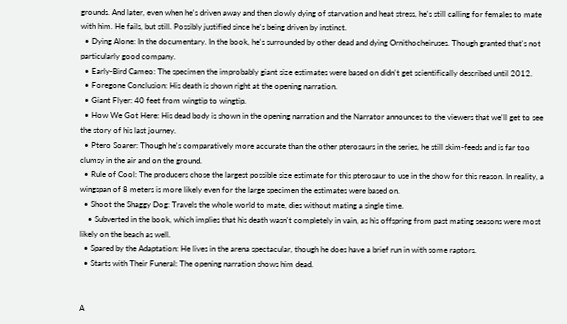grounds. And later, even when he's driven away and then slowly dying of starvation and heat stress, he's still calling for females to mate with him. He fails, but still. Possibly justified since he's being driven by instinct.
  • Dying Alone: In the documentary. In the book, he's surrounded by other dead and dying Ornithocheiruses. Though granted that's not particularly good company.
  • Early-Bird Cameo: The specimen the improbably giant size estimates were based on didn't get scientifically described until 2012.
  • Foregone Conclusion: His death is shown right at the opening narration.
  • Giant Flyer: 40 feet from wingtip to wingtip.
  • How We Got Here: His dead body is shown in the opening narration and the Narrator announces to the viewers that we'll get to see the story of his last journey.
  • Ptero Soarer: Though he's comparatively more accurate than the other pterosaurs in the series, he still skim-feeds and is far too clumsy in the air and on the ground.
  • Rule of Cool: The producers chose the largest possible size estimate for this pterosaur to use in the show for this reason. In reality, a wingspan of 8 meters is more likely even for the large specimen the estimates were based on.
  • Shoot the Shaggy Dog: Travels the whole world to mate, dies without mating a single time.
    • Subverted in the book, which implies that his death wasn't completely in vain, as his offspring from past mating seasons were most likely on the beach as well.
  • Spared by the Adaptation: He lives in the arena spectacular, though he does have a brief run in with some raptors.
  • Starts with Their Funeral: The opening narration shows him dead.


A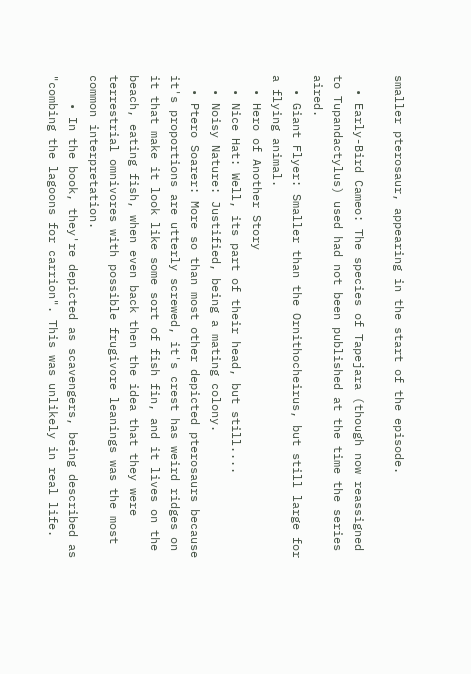smaller pterosaur, appearing in the start of the episode.

  • Early-Bird Cameo: The species of Tapejara (though now reassigned to Tupandactylus) used had not been published at the time the series aired.
  • Giant Flyer: Smaller than the Ornithocheirus, but still large for a flying animal.
  • Hero of Another Story
  • Nice Hat: Well, its part of their head, but still....
  • Noisy Nature: Justified, being a mating colony.
  • Ptero Soarer: More so than most other depicted pterosaurs because it's proportions are utterly screwed, it's crest has weird ridges on it that make it look like some sort of fish fin, and it lives on the beach, eating fish, when even back then the idea that they were terrestrial omnivores with possible frugivore leanings was the most common interpretation.
    • In the book, they're depicted as scavengers, being described as "combing the lagoons for carrion". This was unlikely in real life.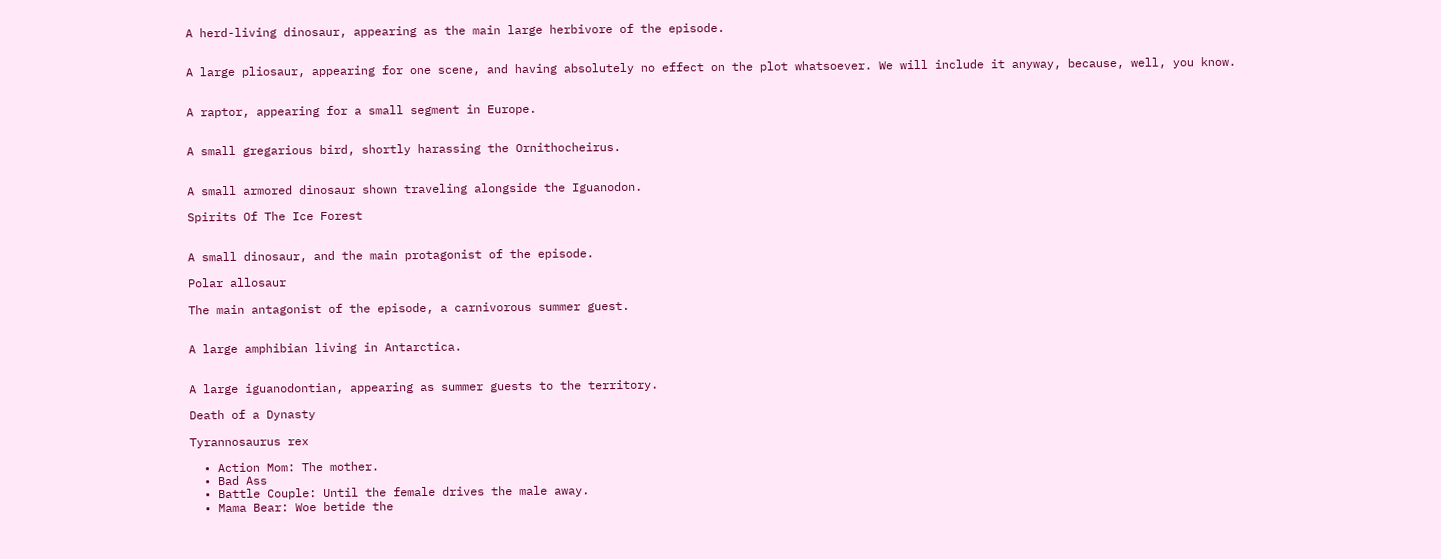A herd-living dinosaur, appearing as the main large herbivore of the episode.


A large pliosaur, appearing for one scene, and having absolutely no effect on the plot whatsoever. We will include it anyway, because, well, you know.


A raptor, appearing for a small segment in Europe.


A small gregarious bird, shortly harassing the Ornithocheirus.


A small armored dinosaur shown traveling alongside the Iguanodon.

Spirits Of The Ice Forest


A small dinosaur, and the main protagonist of the episode.

Polar allosaur

The main antagonist of the episode, a carnivorous summer guest.


A large amphibian living in Antarctica.


A large iguanodontian, appearing as summer guests to the territory.

Death of a Dynasty

Tyrannosaurus rex

  • Action Mom: The mother.
  • Bad Ass
  • Battle Couple: Until the female drives the male away.
  • Mama Bear: Woe betide the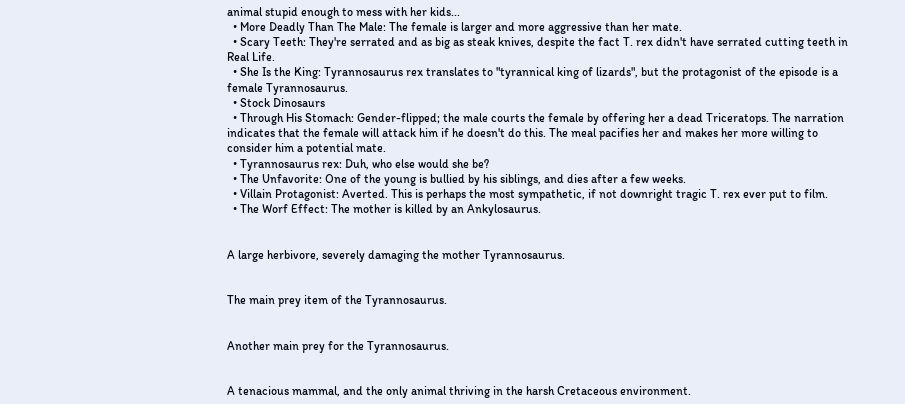animal stupid enough to mess with her kids...
  • More Deadly Than The Male: The female is larger and more aggressive than her mate.
  • Scary Teeth: They're serrated and as big as steak knives, despite the fact T. rex didn't have serrated cutting teeth in Real Life.
  • She Is the King: Tyrannosaurus rex translates to "tyrannical king of lizards", but the protagonist of the episode is a female Tyrannosaurus.
  • Stock Dinosaurs
  • Through His Stomach: Gender-flipped; the male courts the female by offering her a dead Triceratops. The narration indicates that the female will attack him if he doesn't do this. The meal pacifies her and makes her more willing to consider him a potential mate.
  • Tyrannosaurus rex: Duh, who else would she be?
  • The Unfavorite: One of the young is bullied by his siblings, and dies after a few weeks.
  • Villain Protagonist: Averted. This is perhaps the most sympathetic, if not downright tragic T. rex ever put to film.
  • The Worf Effect: The mother is killed by an Ankylosaurus.


A large herbivore, severely damaging the mother Tyrannosaurus.


The main prey item of the Tyrannosaurus.


Another main prey for the Tyrannosaurus.


A tenacious mammal, and the only animal thriving in the harsh Cretaceous environment.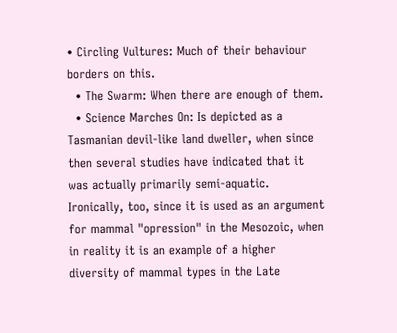• Circling Vultures: Much of their behaviour borders on this.
  • The Swarm: When there are enough of them.
  • Science Marches On: Is depicted as a Tasmanian devil-like land dweller, when since then several studies have indicated that it was actually primarily semi-aquatic. Ironically, too, since it is used as an argument for mammal "opression" in the Mesozoic, when in reality it is an example of a higher diversity of mammal types in the Late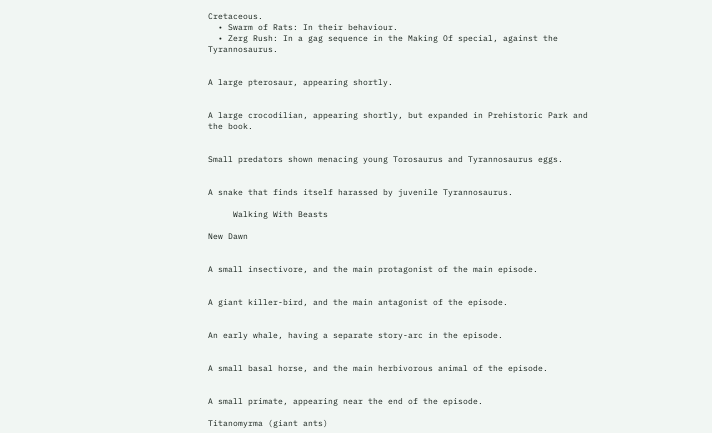Cretaceous.
  • Swarm of Rats: In their behaviour.
  • Zerg Rush: In a gag sequence in the Making Of special, against the Tyrannosaurus.


A large pterosaur, appearing shortly.


A large crocodilian, appearing shortly, but expanded in Prehistoric Park and the book.


Small predators shown menacing young Torosaurus and Tyrannosaurus eggs.


A snake that finds itself harassed by juvenile Tyrannosaurus.

     Walking With Beasts

New Dawn


A small insectivore, and the main protagonist of the main episode.


A giant killer-bird, and the main antagonist of the episode.


An early whale, having a separate story-arc in the episode.


A small basal horse, and the main herbivorous animal of the episode.


A small primate, appearing near the end of the episode.

Titanomyrma (giant ants)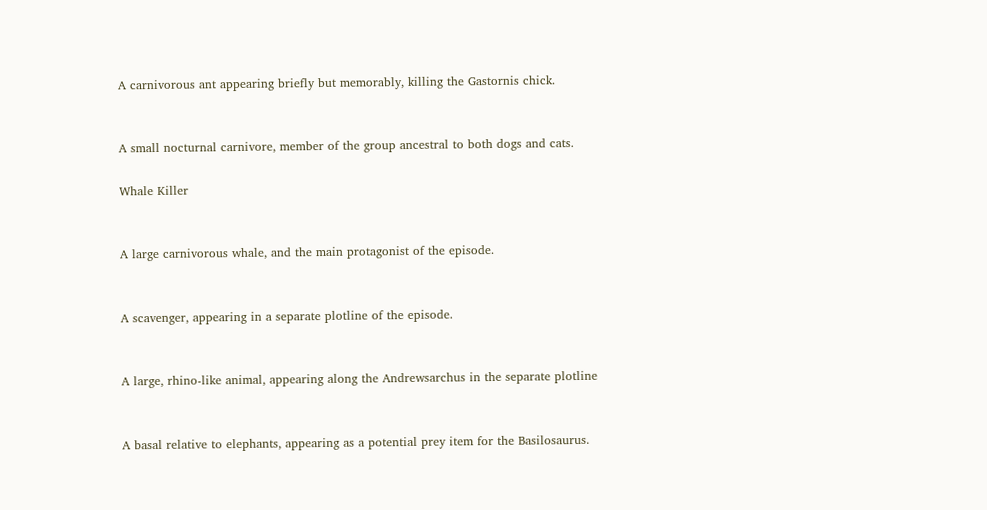A carnivorous ant appearing briefly but memorably, killing the Gastornis chick.


A small nocturnal carnivore, member of the group ancestral to both dogs and cats.

Whale Killer


A large carnivorous whale, and the main protagonist of the episode.


A scavenger, appearing in a separate plotline of the episode.


A large, rhino-like animal, appearing along the Andrewsarchus in the separate plotline


A basal relative to elephants, appearing as a potential prey item for the Basilosaurus.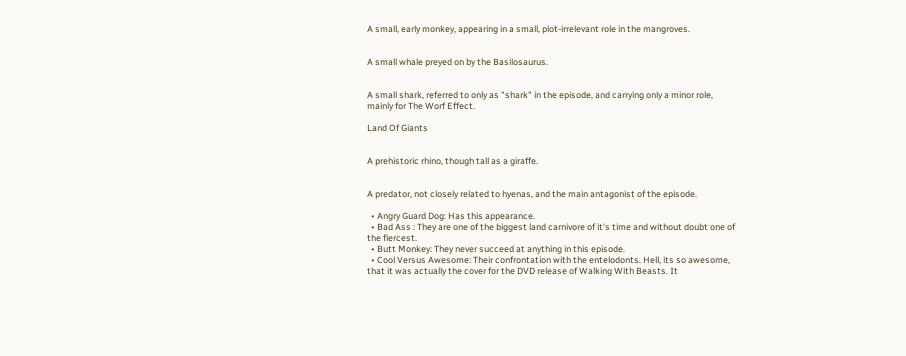A small, early monkey, appearing in a small, plot-irrelevant role in the mangroves.


A small whale preyed on by the Basilosaurus.


A small shark, referred to only as "shark" in the episode, and carrying only a minor role, mainly for The Worf Effect.

Land Of Giants


A prehistoric rhino, though tall as a giraffe.


A predator, not closely related to hyenas, and the main antagonist of the episode.

  • Angry Guard Dog: Has this appearance.
  • Bad Ass : They are one of the biggest land carnivore of it's time and without doubt one of the fiercest.
  • Butt Monkey: They never succeed at anything in this episode.
  • Cool Versus Awesome: Their confrontation with the entelodonts. Hell, its so awesome, that it was actually the cover for the DVD release of Walking With Beasts. It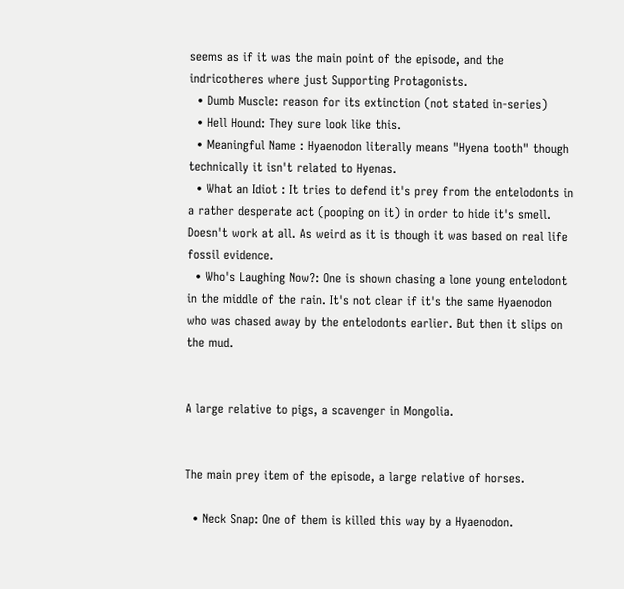seems as if it was the main point of the episode, and the indricotheres where just Supporting Protagonists.
  • Dumb Muscle: reason for its extinction (not stated in-series)
  • Hell Hound: They sure look like this.
  • Meaningful Name : Hyaenodon literally means "Hyena tooth" though technically it isn't related to Hyenas.
  • What an Idiot : It tries to defend it's prey from the entelodonts in a rather desperate act (pooping on it) in order to hide it's smell. Doesn't work at all. As weird as it is though it was based on real life fossil evidence.
  • Who's Laughing Now?: One is shown chasing a lone young entelodont in the middle of the rain. It's not clear if it's the same Hyaenodon who was chased away by the entelodonts earlier. But then it slips on the mud.


A large relative to pigs, a scavenger in Mongolia.


The main prey item of the episode, a large relative of horses.

  • Neck Snap: One of them is killed this way by a Hyaenodon.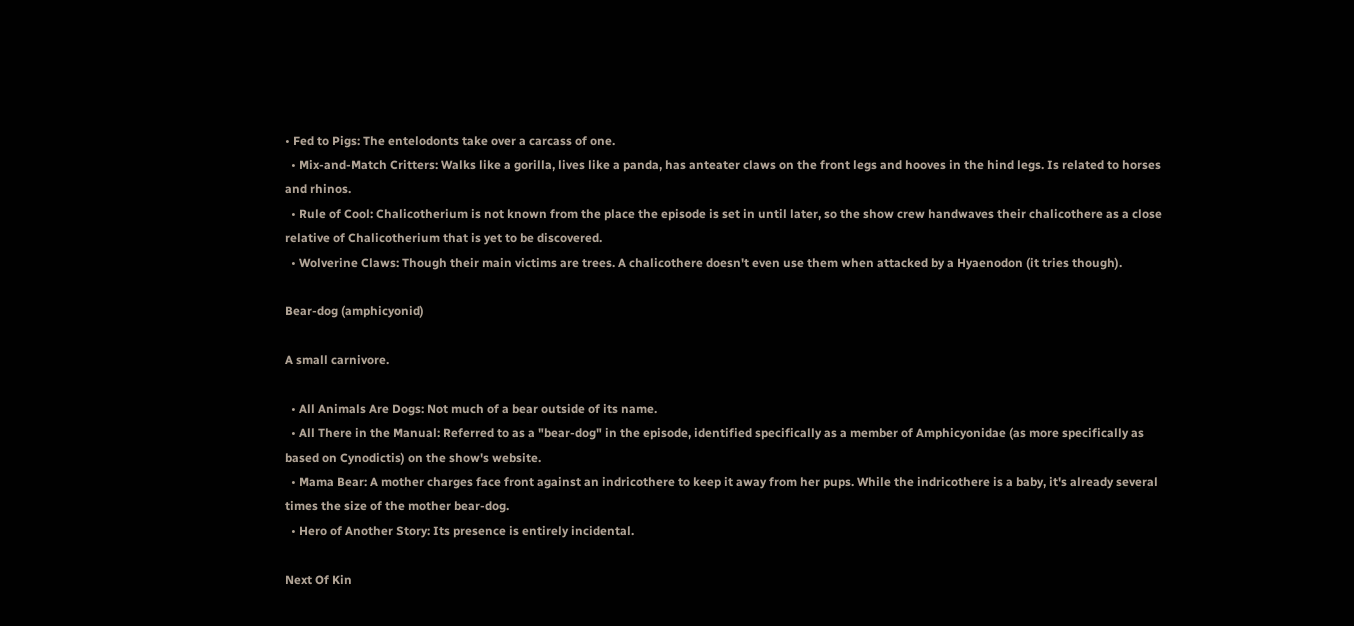• Fed to Pigs: The entelodonts take over a carcass of one.
  • Mix-and-Match Critters: Walks like a gorilla, lives like a panda, has anteater claws on the front legs and hooves in the hind legs. Is related to horses and rhinos.
  • Rule of Cool: Chalicotherium is not known from the place the episode is set in until later, so the show crew handwaves their chalicothere as a close relative of Chalicotherium that is yet to be discovered.
  • Wolverine Claws: Though their main victims are trees. A chalicothere doesn't even use them when attacked by a Hyaenodon (it tries though).

Bear-dog (amphicyonid)

A small carnivore.

  • All Animals Are Dogs: Not much of a bear outside of its name.
  • All There in the Manual: Referred to as a "bear-dog" in the episode, identified specifically as a member of Amphicyonidae (as more specifically as based on Cynodictis) on the show's website.
  • Mama Bear: A mother charges face front against an indricothere to keep it away from her pups. While the indricothere is a baby, it's already several times the size of the mother bear-dog.
  • Hero of Another Story: Its presence is entirely incidental.

Next Of Kin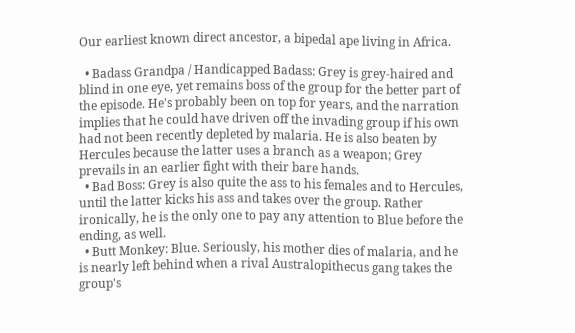Our earliest known direct ancestor, a bipedal ape living in Africa.

  • Badass Grandpa / Handicapped Badass: Grey is grey-haired and blind in one eye, yet remains boss of the group for the better part of the episode. He's probably been on top for years, and the narration implies that he could have driven off the invading group if his own had not been recently depleted by malaria. He is also beaten by Hercules because the latter uses a branch as a weapon; Grey prevails in an earlier fight with their bare hands.
  • Bad Boss: Grey is also quite the ass to his females and to Hercules, until the latter kicks his ass and takes over the group. Rather ironically, he is the only one to pay any attention to Blue before the ending, as well.
  • Butt Monkey: Blue. Seriously, his mother dies of malaria, and he is nearly left behind when a rival Australopithecus gang takes the group's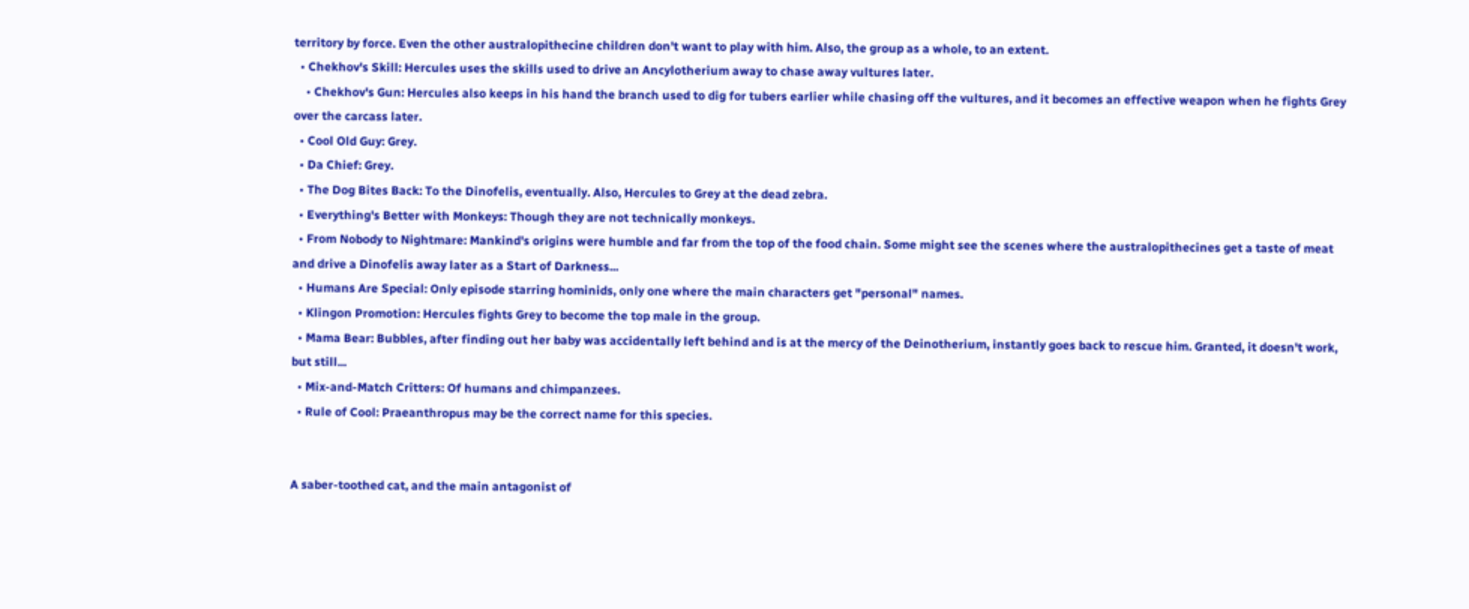territory by force. Even the other australopithecine children don't want to play with him. Also, the group as a whole, to an extent.
  • Chekhov's Skill: Hercules uses the skills used to drive an Ancylotherium away to chase away vultures later.
    • Chekhov's Gun: Hercules also keeps in his hand the branch used to dig for tubers earlier while chasing off the vultures, and it becomes an effective weapon when he fights Grey over the carcass later.
  • Cool Old Guy: Grey.
  • Da Chief: Grey.
  • The Dog Bites Back: To the Dinofelis, eventually. Also, Hercules to Grey at the dead zebra.
  • Everything's Better with Monkeys: Though they are not technically monkeys.
  • From Nobody to Nightmare: Mankind's origins were humble and far from the top of the food chain. Some might see the scenes where the australopithecines get a taste of meat and drive a Dinofelis away later as a Start of Darkness...
  • Humans Are Special: Only episode starring hominids, only one where the main characters get "personal" names.
  • Klingon Promotion: Hercules fights Grey to become the top male in the group.
  • Mama Bear: Bubbles, after finding out her baby was accidentally left behind and is at the mercy of the Deinotherium, instantly goes back to rescue him. Granted, it doesn't work, but still...
  • Mix-and-Match Critters: Of humans and chimpanzees.
  • Rule of Cool: Praeanthropus may be the correct name for this species.


A saber-toothed cat, and the main antagonist of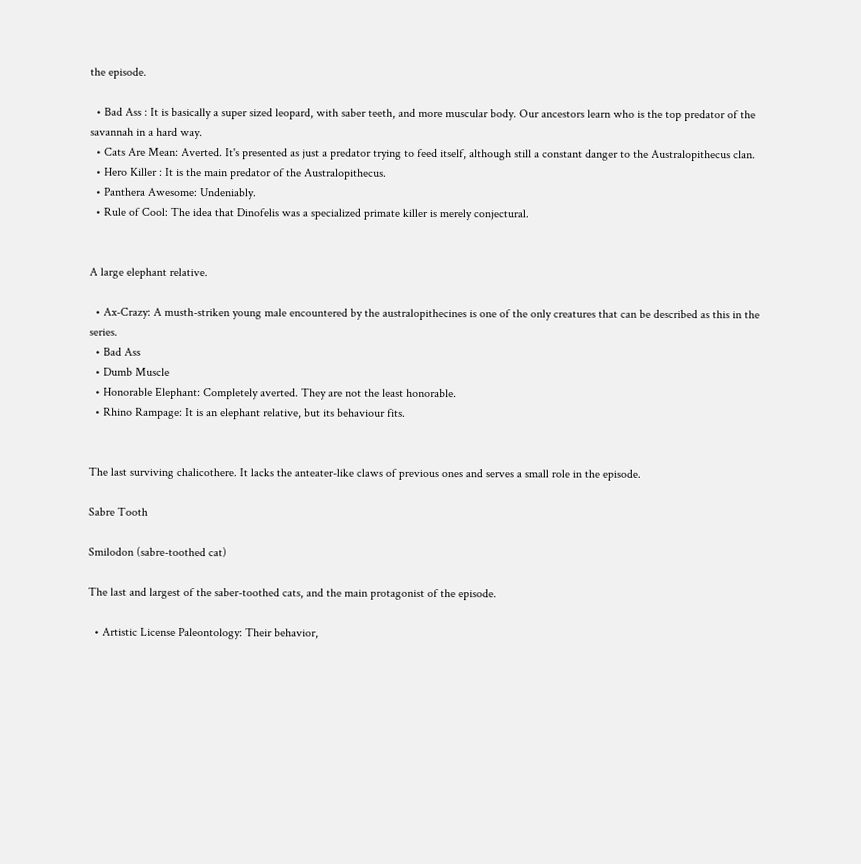the episode.

  • Bad Ass : It is basically a super sized leopard, with saber teeth, and more muscular body. Our ancestors learn who is the top predator of the savannah in a hard way.
  • Cats Are Mean: Averted. It's presented as just a predator trying to feed itself, although still a constant danger to the Australopithecus clan.
  • Hero Killer : It is the main predator of the Australopithecus.
  • Panthera Awesome: Undeniably.
  • Rule of Cool: The idea that Dinofelis was a specialized primate killer is merely conjectural.


A large elephant relative.

  • Ax-Crazy: A musth-striken young male encountered by the australopithecines is one of the only creatures that can be described as this in the series.
  • Bad Ass
  • Dumb Muscle
  • Honorable Elephant: Completely averted. They are not the least honorable.
  • Rhino Rampage: It is an elephant relative, but its behaviour fits.


The last surviving chalicothere. It lacks the anteater-like claws of previous ones and serves a small role in the episode.

Sabre Tooth

Smilodon (sabre-toothed cat)

The last and largest of the saber-toothed cats, and the main protagonist of the episode.

  • Artistic License Paleontology: Their behavior,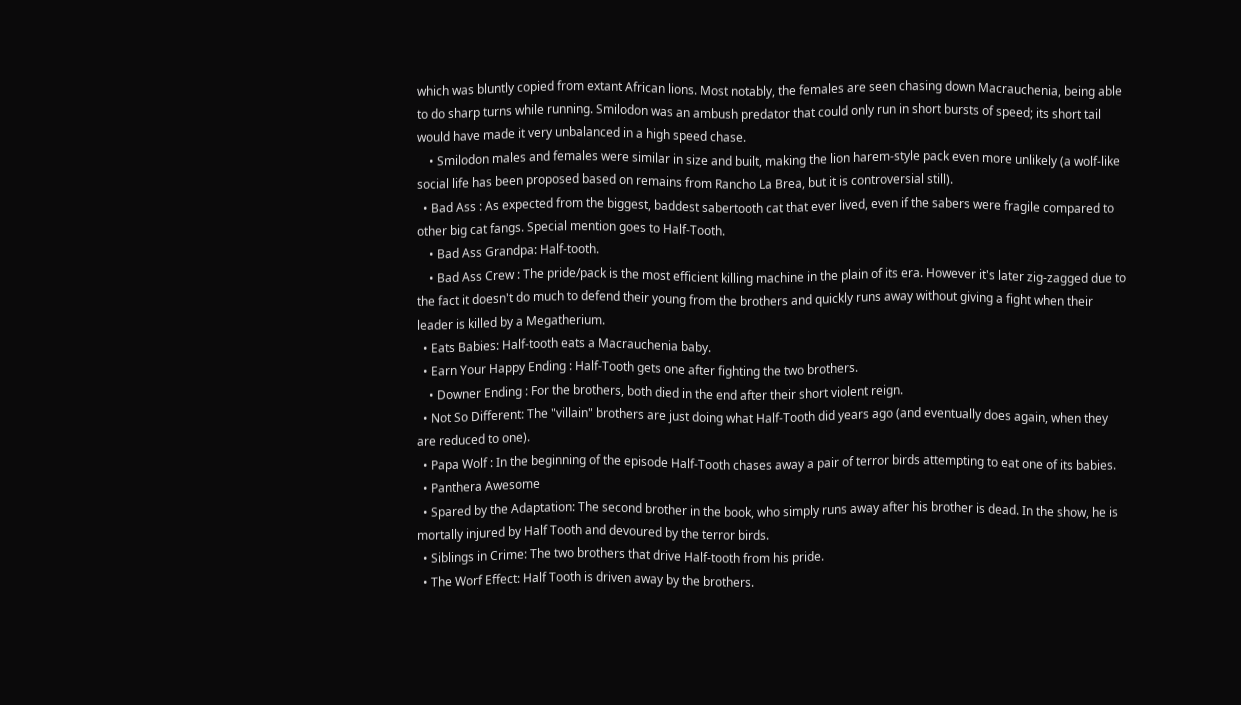which was bluntly copied from extant African lions. Most notably, the females are seen chasing down Macrauchenia, being able to do sharp turns while running. Smilodon was an ambush predator that could only run in short bursts of speed; its short tail would have made it very unbalanced in a high speed chase.
    • Smilodon males and females were similar in size and built, making the lion harem-style pack even more unlikely (a wolf-like social life has been proposed based on remains from Rancho La Brea, but it is controversial still).
  • Bad Ass : As expected from the biggest, baddest sabertooth cat that ever lived, even if the sabers were fragile compared to other big cat fangs. Special mention goes to Half-Tooth.
    • Bad Ass Grandpa: Half-tooth.
    • Bad Ass Crew : The pride/pack is the most efficient killing machine in the plain of its era. However it's later zig-zagged due to the fact it doesn't do much to defend their young from the brothers and quickly runs away without giving a fight when their leader is killed by a Megatherium.
  • Eats Babies: Half-tooth eats a Macrauchenia baby.
  • Earn Your Happy Ending : Half-Tooth gets one after fighting the two brothers.
    • Downer Ending : For the brothers, both died in the end after their short violent reign.
  • Not So Different: The "villain" brothers are just doing what Half-Tooth did years ago (and eventually does again, when they are reduced to one).
  • Papa Wolf : In the beginning of the episode Half-Tooth chases away a pair of terror birds attempting to eat one of its babies.
  • Panthera Awesome
  • Spared by the Adaptation: The second brother in the book, who simply runs away after his brother is dead. In the show, he is mortally injured by Half Tooth and devoured by the terror birds.
  • Siblings in Crime: The two brothers that drive Half-tooth from his pride.
  • The Worf Effect: Half Tooth is driven away by the brothers.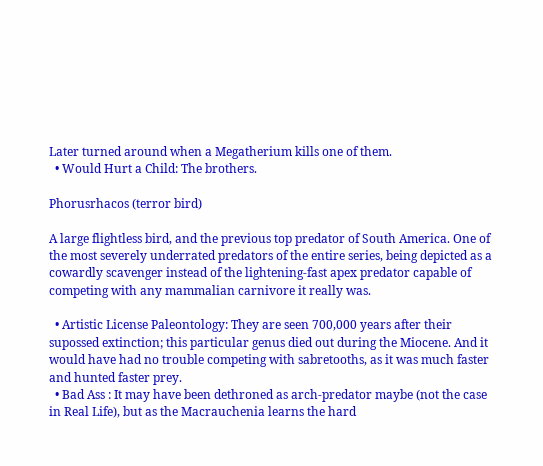Later turned around when a Megatherium kills one of them.
  • Would Hurt a Child: The brothers.

Phorusrhacos (terror bird)

A large flightless bird, and the previous top predator of South America. One of the most severely underrated predators of the entire series, being depicted as a cowardly scavenger instead of the lightening-fast apex predator capable of competing with any mammalian carnivore it really was.

  • Artistic License Paleontology: They are seen 700,000 years after their supossed extinction; this particular genus died out during the Miocene. And it would have had no trouble competing with sabretooths, as it was much faster and hunted faster prey.
  • Bad Ass : It may have been dethroned as arch-predator maybe (not the case in Real Life), but as the Macrauchenia learns the hard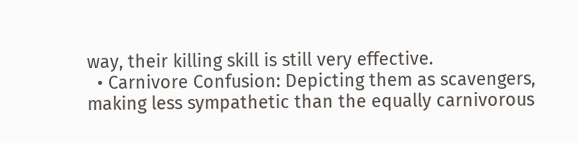way, their killing skill is still very effective.
  • Carnivore Confusion: Depicting them as scavengers, making less sympathetic than the equally carnivorous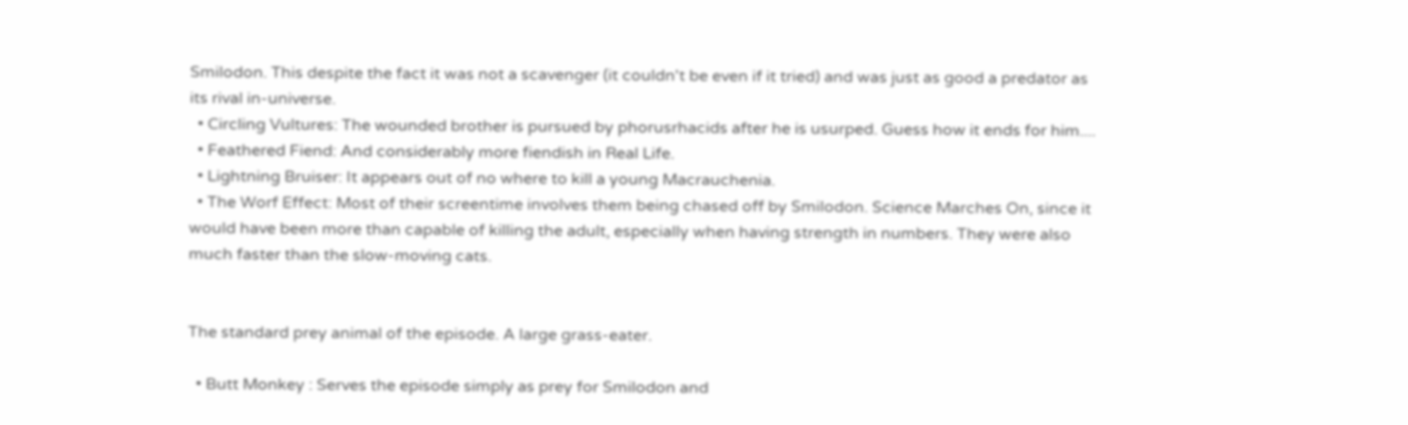Smilodon. This despite the fact it was not a scavenger (it couldn't be even if it tried) and was just as good a predator as its rival in-universe.
  • Circling Vultures: The wounded brother is pursued by phorusrhacids after he is usurped. Guess how it ends for him....
  • Feathered Fiend: And considerably more fiendish in Real Life.
  • Lightning Bruiser: It appears out of no where to kill a young Macrauchenia.
  • The Worf Effect: Most of their screentime involves them being chased off by Smilodon. Science Marches On, since it would have been more than capable of killing the adult, especially when having strength in numbers. They were also much faster than the slow-moving cats.


The standard prey animal of the episode. A large grass-eater.

  • Butt Monkey : Serves the episode simply as prey for Smilodon and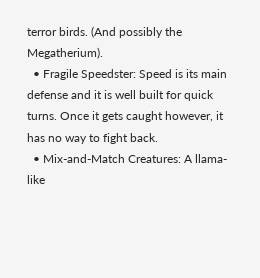terror birds. (And possibly the Megatherium).
  • Fragile Speedster: Speed is its main defense and it is well built for quick turns. Once it gets caught however, it has no way to fight back.
  • Mix-and-Match Creatures: A llama-like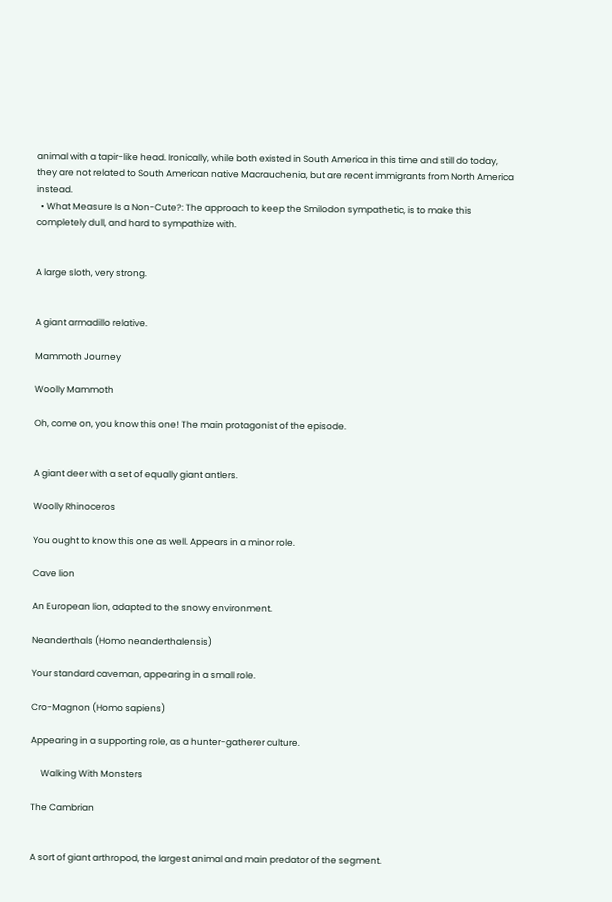animal with a tapir-like head. Ironically, while both existed in South America in this time and still do today, they are not related to South American native Macrauchenia, but are recent immigrants from North America instead.
  • What Measure Is a Non-Cute?: The approach to keep the Smilodon sympathetic, is to make this completely dull, and hard to sympathize with.


A large sloth, very strong.


A giant armadillo relative.

Mammoth Journey

Woolly Mammoth

Oh, come on, you know this one! The main protagonist of the episode.


A giant deer with a set of equally giant antlers.

Woolly Rhinoceros

You ought to know this one as well. Appears in a minor role.

Cave lion

An European lion, adapted to the snowy environment.

Neanderthals (Homo neanderthalensis)

Your standard caveman, appearing in a small role.

Cro-Magnon (Homo sapiens)

Appearing in a supporting role, as a hunter-gatherer culture.

     Walking With Monsters

The Cambrian


A sort of giant arthropod, the largest animal and main predator of the segment.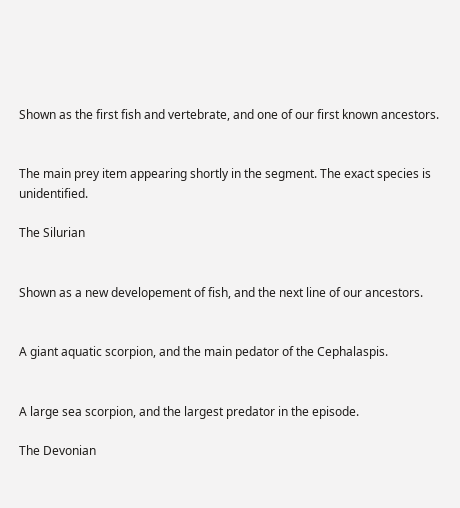Shown as the first fish and vertebrate, and one of our first known ancestors.


The main prey item appearing shortly in the segment. The exact species is unidentified.

The Silurian


Shown as a new developement of fish, and the next line of our ancestors.


A giant aquatic scorpion, and the main pedator of the Cephalaspis.


A large sea scorpion, and the largest predator in the episode.

The Devonian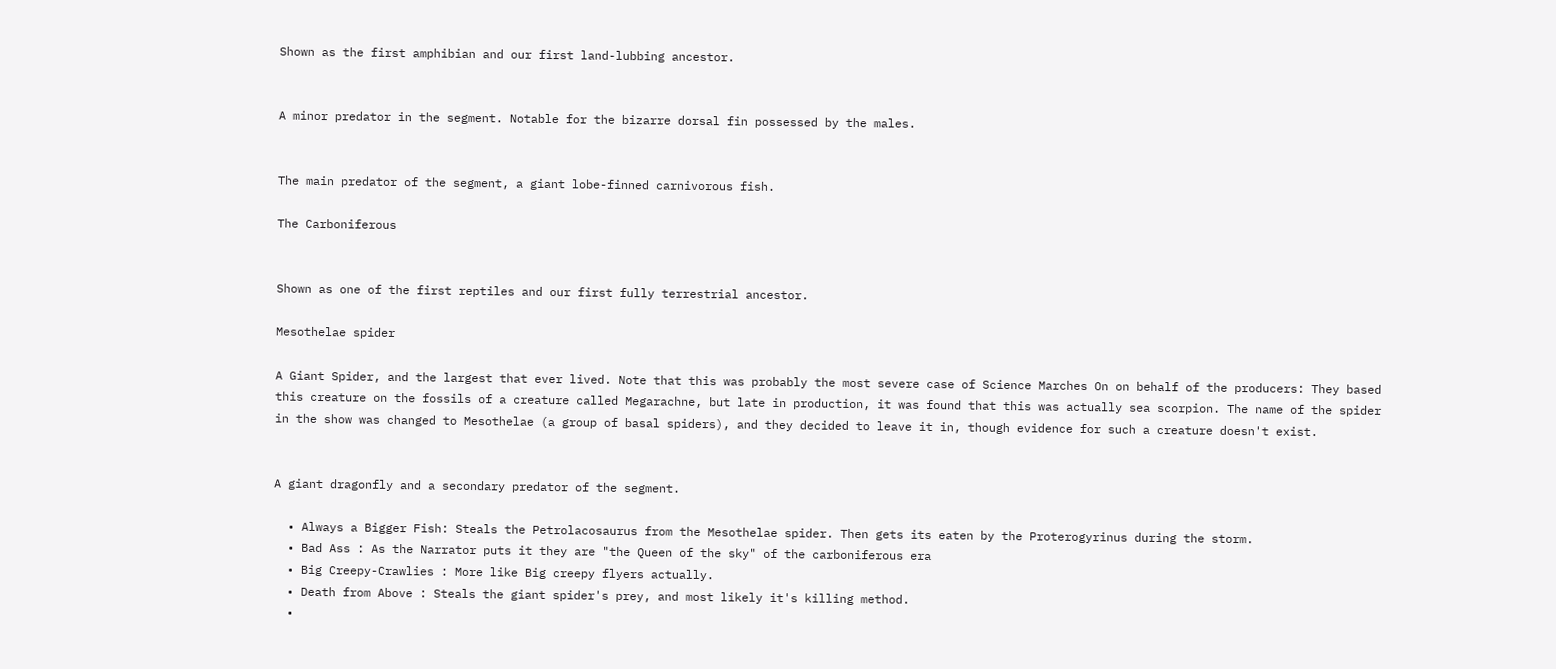Shown as the first amphibian and our first land-lubbing ancestor.


A minor predator in the segment. Notable for the bizarre dorsal fin possessed by the males.


The main predator of the segment, a giant lobe-finned carnivorous fish.

The Carboniferous


Shown as one of the first reptiles and our first fully terrestrial ancestor.

Mesothelae spider

A Giant Spider, and the largest that ever lived. Note that this was probably the most severe case of Science Marches On on behalf of the producers: They based this creature on the fossils of a creature called Megarachne, but late in production, it was found that this was actually sea scorpion. The name of the spider in the show was changed to Mesothelae (a group of basal spiders), and they decided to leave it in, though evidence for such a creature doesn't exist.


A giant dragonfly and a secondary predator of the segment.

  • Always a Bigger Fish: Steals the Petrolacosaurus from the Mesothelae spider. Then gets its eaten by the Proterogyrinus during the storm.
  • Bad Ass : As the Narrator puts it they are "the Queen of the sky" of the carboniferous era
  • Big Creepy-Crawlies : More like Big creepy flyers actually.
  • Death from Above : Steals the giant spider's prey, and most likely it's killing method.
  •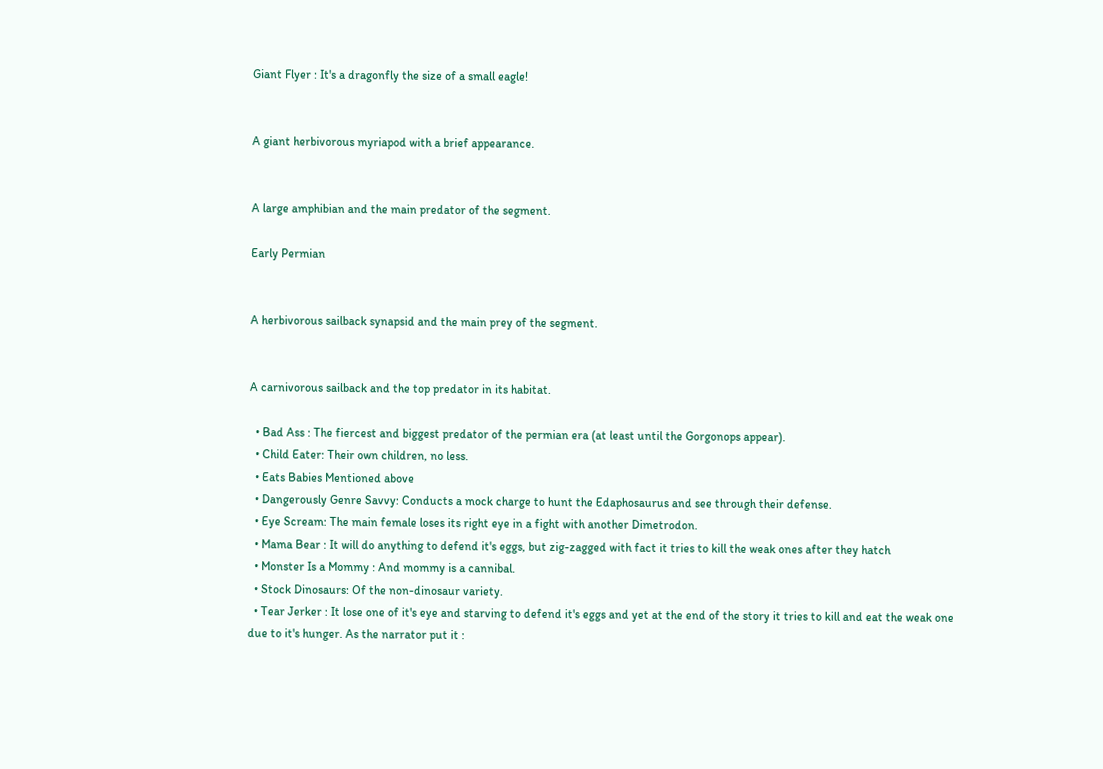Giant Flyer : It's a dragonfly the size of a small eagle!


A giant herbivorous myriapod with a brief appearance.


A large amphibian and the main predator of the segment.

Early Permian


A herbivorous sailback synapsid and the main prey of the segment.


A carnivorous sailback and the top predator in its habitat.

  • Bad Ass : The fiercest and biggest predator of the permian era (at least until the Gorgonops appear).
  • Child Eater: Their own children, no less.
  • Eats Babies Mentioned above
  • Dangerously Genre Savvy: Conducts a mock charge to hunt the Edaphosaurus and see through their defense.
  • Eye Scream: The main female loses its right eye in a fight with another Dimetrodon.
  • Mama Bear : It will do anything to defend it's eggs, but zig-zagged with fact it tries to kill the weak ones after they hatch
  • Monster Is a Mommy : And mommy is a cannibal.
  • Stock Dinosaurs: Of the non-dinosaur variety.
  • Tear Jerker : It lose one of it's eye and starving to defend it's eggs and yet at the end of the story it tries to kill and eat the weak one due to it's hunger. As the narrator put it :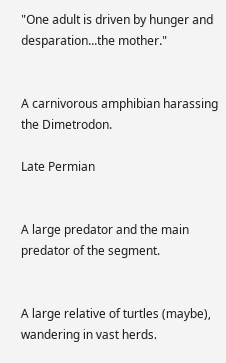"One adult is driven by hunger and desparation...the mother."


A carnivorous amphibian harassing the Dimetrodon.

Late Permian


A large predator and the main predator of the segment.


A large relative of turtles (maybe), wandering in vast herds.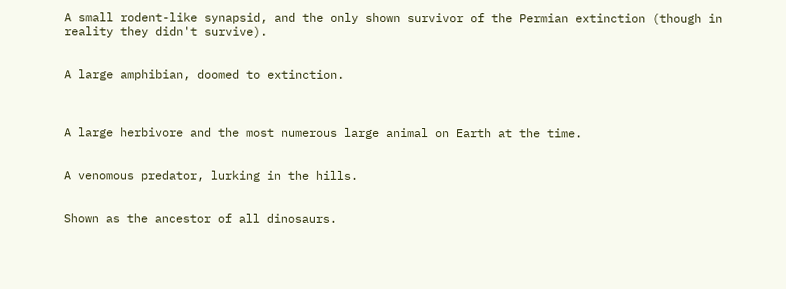A small rodent-like synapsid, and the only shown survivor of the Permian extinction (though in reality they didn't survive).


A large amphibian, doomed to extinction.



A large herbivore and the most numerous large animal on Earth at the time.


A venomous predator, lurking in the hills.


Shown as the ancestor of all dinosaurs.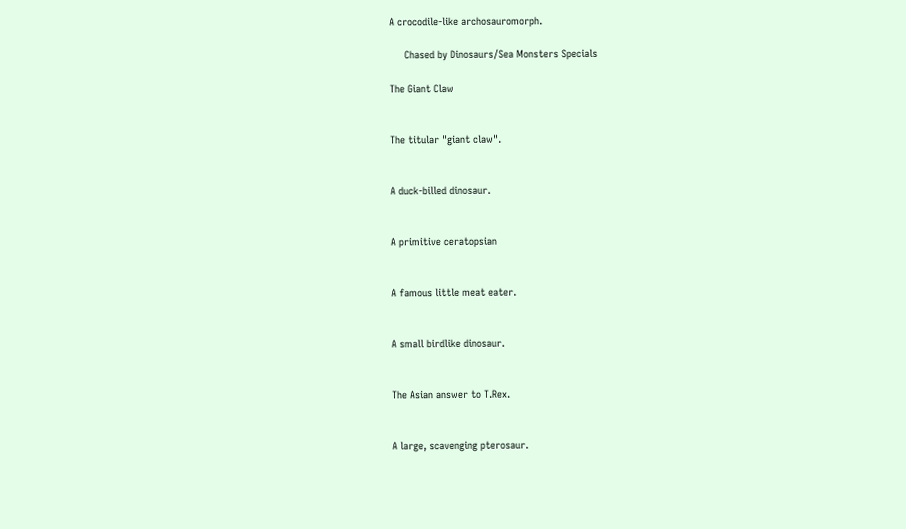A crocodile-like archosauromorph.

     Chased by Dinosaurs/Sea Monsters Specials

The Giant Claw


The titular "giant claw".


A duck-billed dinosaur.


A primitive ceratopsian


A famous little meat eater.


A small birdlike dinosaur.


The Asian answer to T.Rex.


A large, scavenging pterosaur.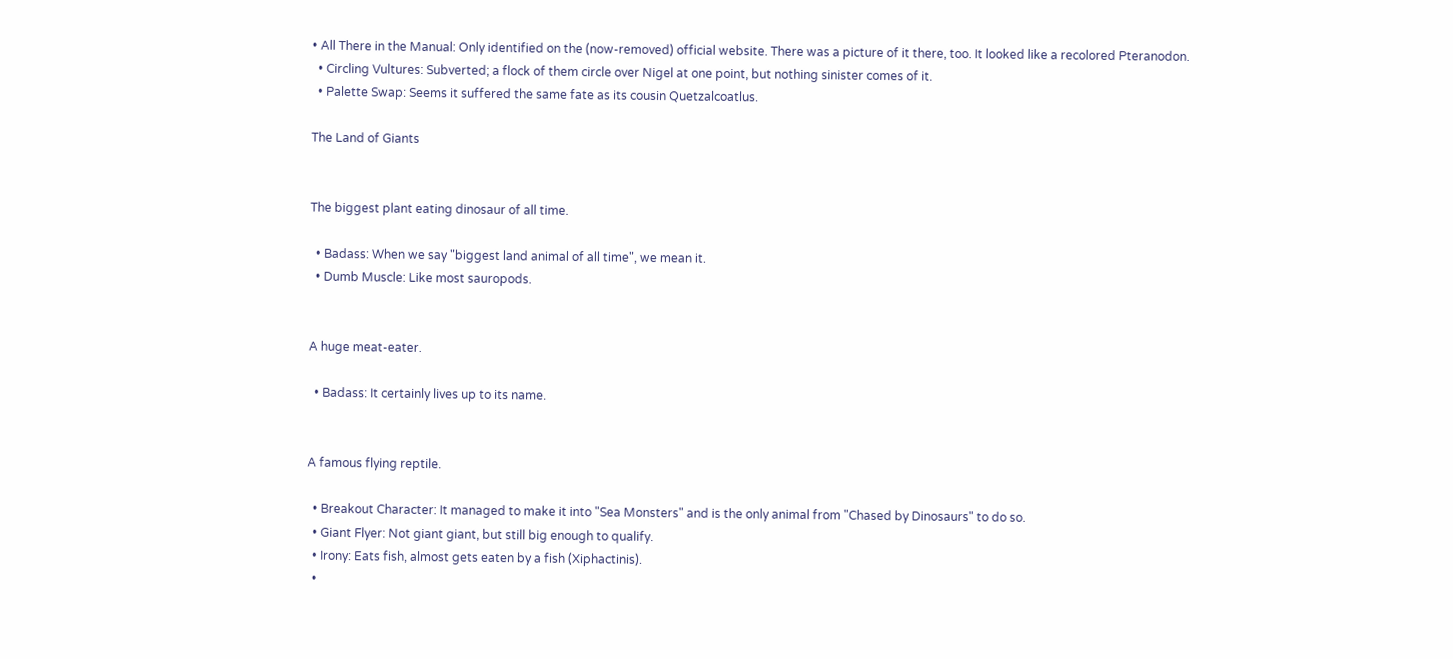• All There in the Manual: Only identified on the (now-removed) official website. There was a picture of it there, too. It looked like a recolored Pteranodon.
  • Circling Vultures: Subverted; a flock of them circle over Nigel at one point, but nothing sinister comes of it.
  • Palette Swap: Seems it suffered the same fate as its cousin Quetzalcoatlus.

The Land of Giants


The biggest plant eating dinosaur of all time.

  • Badass: When we say "biggest land animal of all time", we mean it.
  • Dumb Muscle: Like most sauropods.


A huge meat-eater.

  • Badass: It certainly lives up to its name.


A famous flying reptile.

  • Breakout Character: It managed to make it into "Sea Monsters" and is the only animal from "Chased by Dinosaurs" to do so.
  • Giant Flyer: Not giant giant, but still big enough to qualify.
  • Irony: Eats fish, almost gets eaten by a fish (Xiphactinis).
  •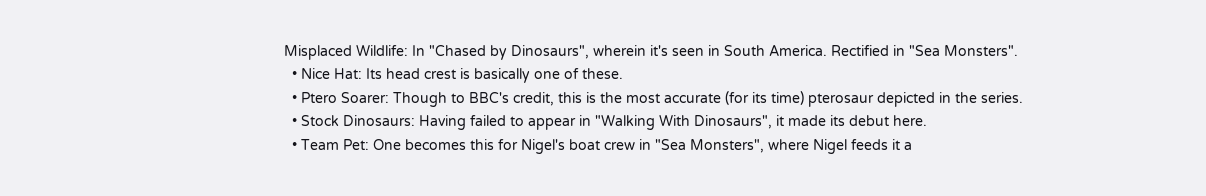Misplaced Wildlife: In "Chased by Dinosaurs", wherein it's seen in South America. Rectified in "Sea Monsters".
  • Nice Hat: Its head crest is basically one of these.
  • Ptero Soarer: Though to BBC's credit, this is the most accurate (for its time) pterosaur depicted in the series.
  • Stock Dinosaurs: Having failed to appear in "Walking With Dinosaurs", it made its debut here.
  • Team Pet: One becomes this for Nigel's boat crew in "Sea Monsters", where Nigel feeds it a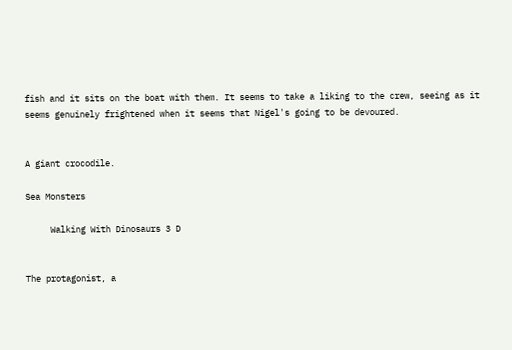fish and it sits on the boat with them. It seems to take a liking to the crew, seeing as it seems genuinely frightened when it seems that Nigel's going to be devoured.


A giant crocodile.

Sea Monsters

     Walking With Dinosaurs 3 D


The protagonist, a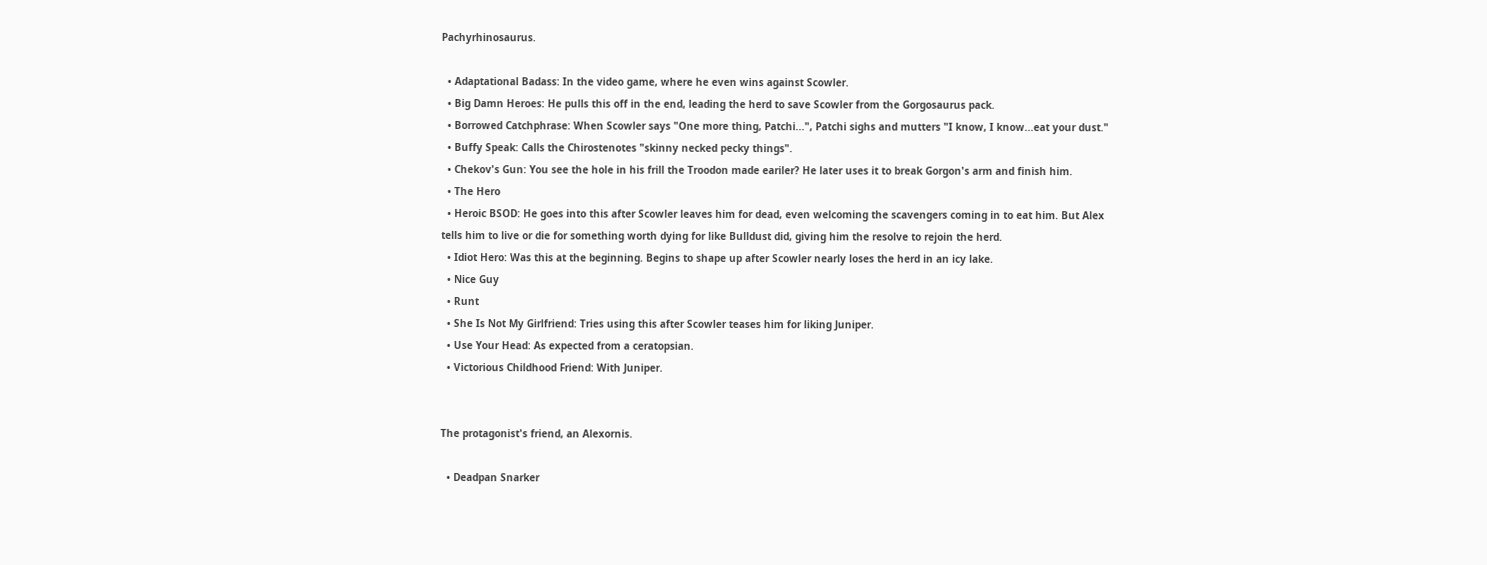Pachyrhinosaurus.

  • Adaptational Badass: In the video game, where he even wins against Scowler.
  • Big Damn Heroes: He pulls this off in the end, leading the herd to save Scowler from the Gorgosaurus pack.
  • Borrowed Catchphrase: When Scowler says "One more thing, Patchi...", Patchi sighs and mutters "I know, I know...eat your dust."
  • Buffy Speak: Calls the Chirostenotes "skinny necked pecky things".
  • Chekov's Gun: You see the hole in his frill the Troodon made eariler? He later uses it to break Gorgon's arm and finish him.
  • The Hero
  • Heroic BSOD: He goes into this after Scowler leaves him for dead, even welcoming the scavengers coming in to eat him. But Alex tells him to live or die for something worth dying for like Bulldust did, giving him the resolve to rejoin the herd.
  • Idiot Hero: Was this at the beginning. Begins to shape up after Scowler nearly loses the herd in an icy lake.
  • Nice Guy
  • Runt
  • She Is Not My Girlfriend: Tries using this after Scowler teases him for liking Juniper.
  • Use Your Head: As expected from a ceratopsian.
  • Victorious Childhood Friend: With Juniper.


The protagonist's friend, an Alexornis.

  • Deadpan Snarker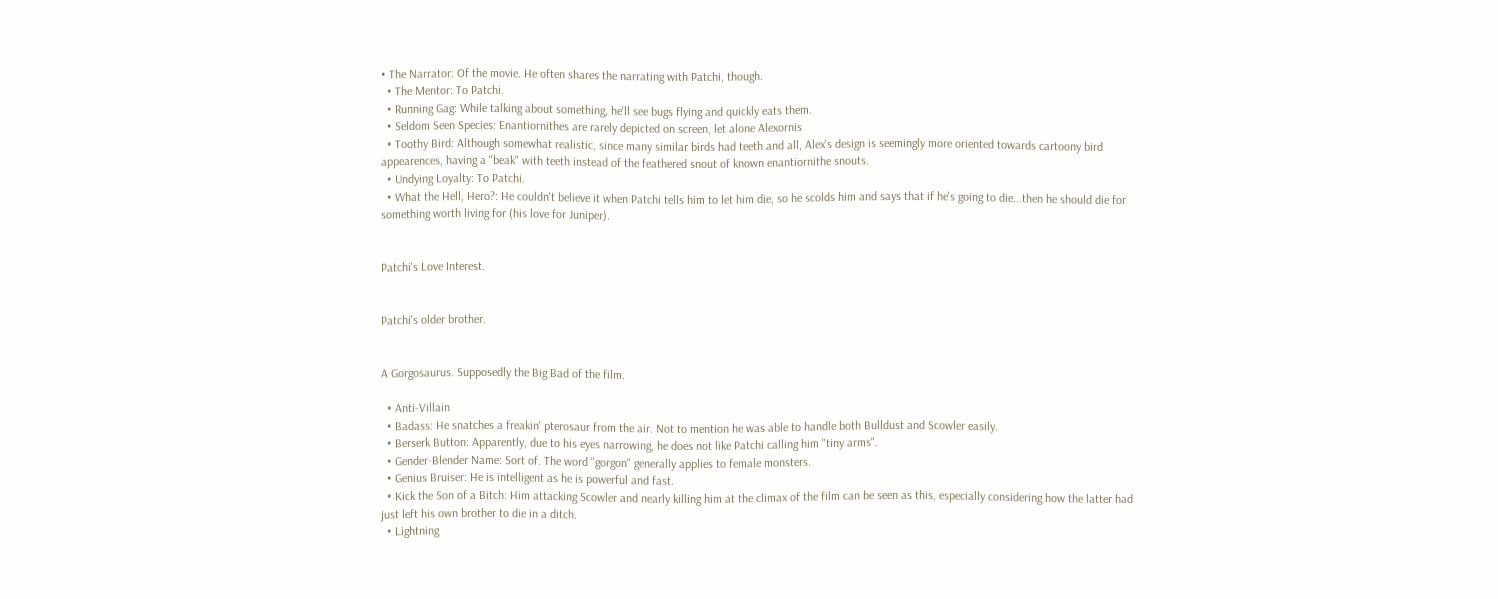• The Narrator: Of the movie. He often shares the narrating with Patchi, though.
  • The Mentor: To Patchi.
  • Running Gag: While talking about something, he'll see bugs flying and quickly eats them.
  • Seldom Seen Species: Enantiornithes are rarely depicted on screen, let alone Alexornis
  • Toothy Bird: Although somewhat realistic, since many similar birds had teeth and all, Alex's design is seemingly more oriented towards cartoony bird appearences, having a "beak" with teeth instead of the feathered snout of known enantiornithe snouts.
  • Undying Loyalty: To Patchi.
  • What the Hell, Hero?: He couldn't believe it when Patchi tells him to let him die, so he scolds him and says that if he's going to die...then he should die for something worth living for (his love for Juniper).


Patchi's Love Interest.


Patchi's older brother.


A Gorgosaurus. Supposedly the Big Bad of the film.

  • Anti-Villain
  • Badass: He snatches a freakin' pterosaur from the air. Not to mention he was able to handle both Bulldust and Scowler easily.
  • Berserk Button: Apparently, due to his eyes narrowing, he does not like Patchi calling him "tiny arms".
  • Gender-Blender Name: Sort of. The word "gorgon" generally applies to female monsters.
  • Genius Bruiser: He is intelligent as he is powerful and fast.
  • Kick the Son of a Bitch: Him attacking Scowler and nearly killing him at the climax of the film can be seen as this, especially considering how the latter had just left his own brother to die in a ditch.
  • Lightning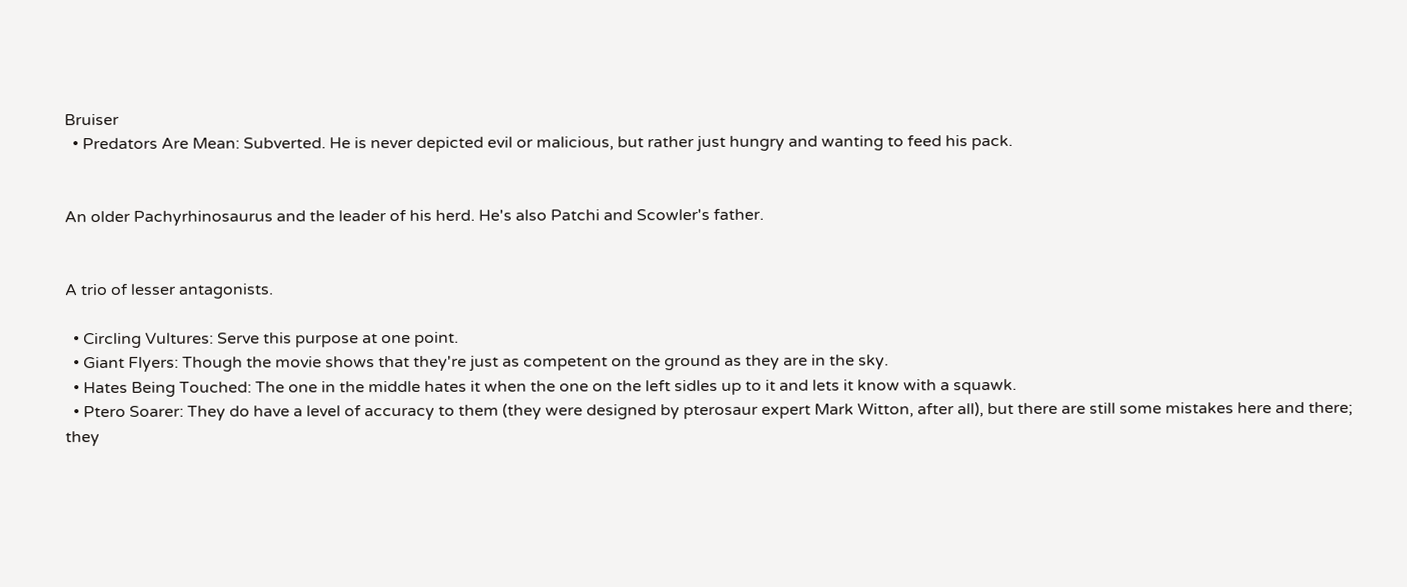Bruiser
  • Predators Are Mean: Subverted. He is never depicted evil or malicious, but rather just hungry and wanting to feed his pack.


An older Pachyrhinosaurus and the leader of his herd. He's also Patchi and Scowler's father.


A trio of lesser antagonists.

  • Circling Vultures: Serve this purpose at one point.
  • Giant Flyers: Though the movie shows that they're just as competent on the ground as they are in the sky.
  • Hates Being Touched: The one in the middle hates it when the one on the left sidles up to it and lets it know with a squawk.
  • Ptero Soarer: They do have a level of accuracy to them (they were designed by pterosaur expert Mark Witton, after all), but there are still some mistakes here and there; they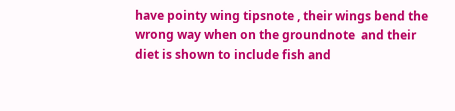have pointy wing tipsnote , their wings bend the wrong way when on the groundnote  and their diet is shown to include fish and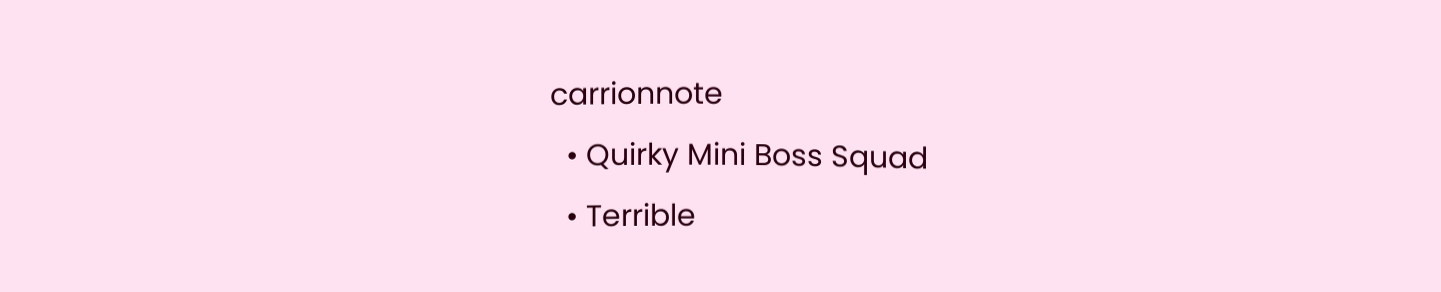carrionnote
  • Quirky Mini Boss Squad
  • Terrible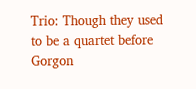Trio: Though they used to be a quartet before Gorgon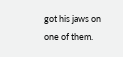got his jaws on one of them.